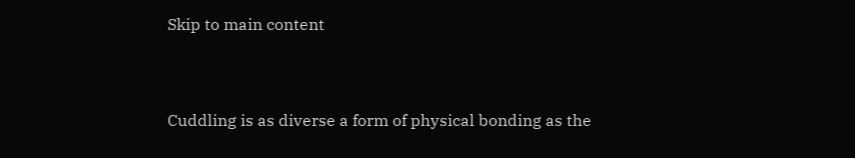Skip to main content


Cuddling is as diverse a form of physical bonding as the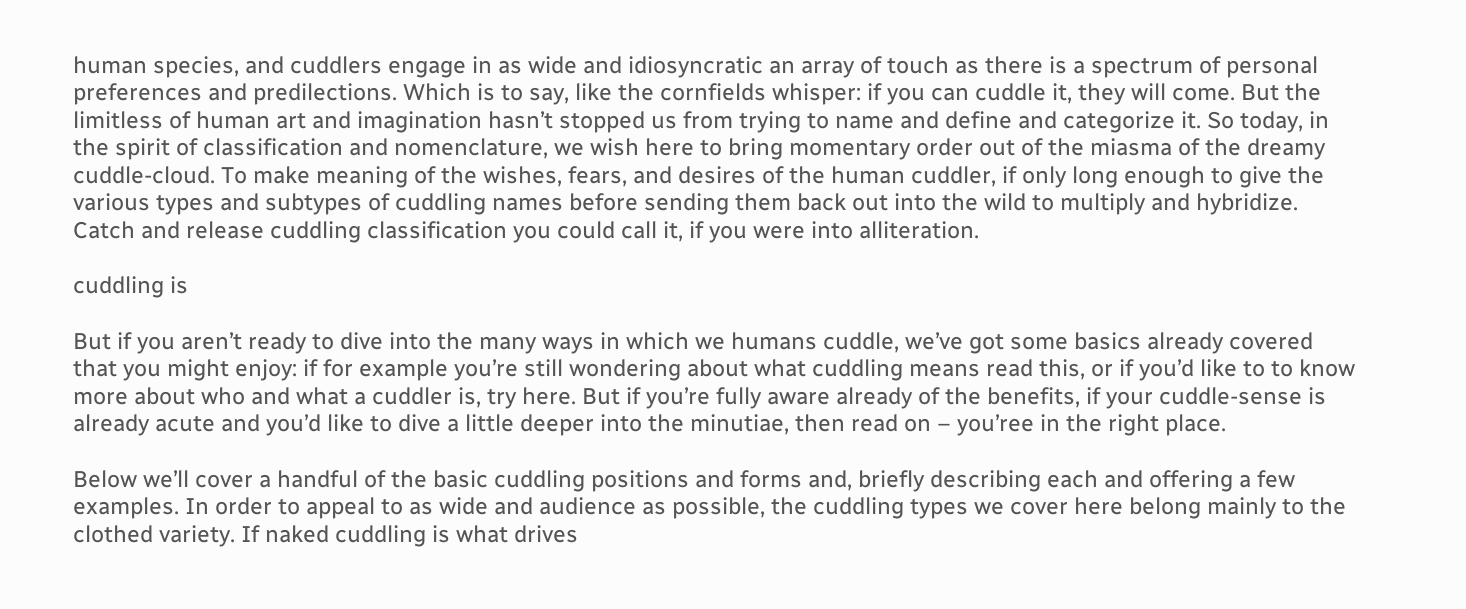human species, and cuddlers engage in as wide and idiosyncratic an array of touch as there is a spectrum of personal preferences and predilections. Which is to say, like the cornfields whisper: if you can cuddle it, they will come. But the limitless of human art and imagination hasn’t stopped us from trying to name and define and categorize it. So today, in the spirit of classification and nomenclature, we wish here to bring momentary order out of the miasma of the dreamy cuddle-cloud. To make meaning of the wishes, fears, and desires of the human cuddler, if only long enough to give the various types and subtypes of cuddling names before sending them back out into the wild to multiply and hybridize. Catch and release cuddling classification you could call it, if you were into alliteration.

cuddling is

But if you aren’t ready to dive into the many ways in which we humans cuddle, we’ve got some basics already covered that you might enjoy: if for example you’re still wondering about what cuddling means read this, or if you’d like to to know more about who and what a cuddler is, try here. But if you’re fully aware already of the benefits, if your cuddle-sense is already acute and you’d like to dive a little deeper into the minutiae, then read on – you’ree in the right place.

Below we’ll cover a handful of the basic cuddling positions and forms and, briefly describing each and offering a few examples. In order to appeal to as wide and audience as possible, the cuddling types we cover here belong mainly to the clothed variety. If naked cuddling is what drives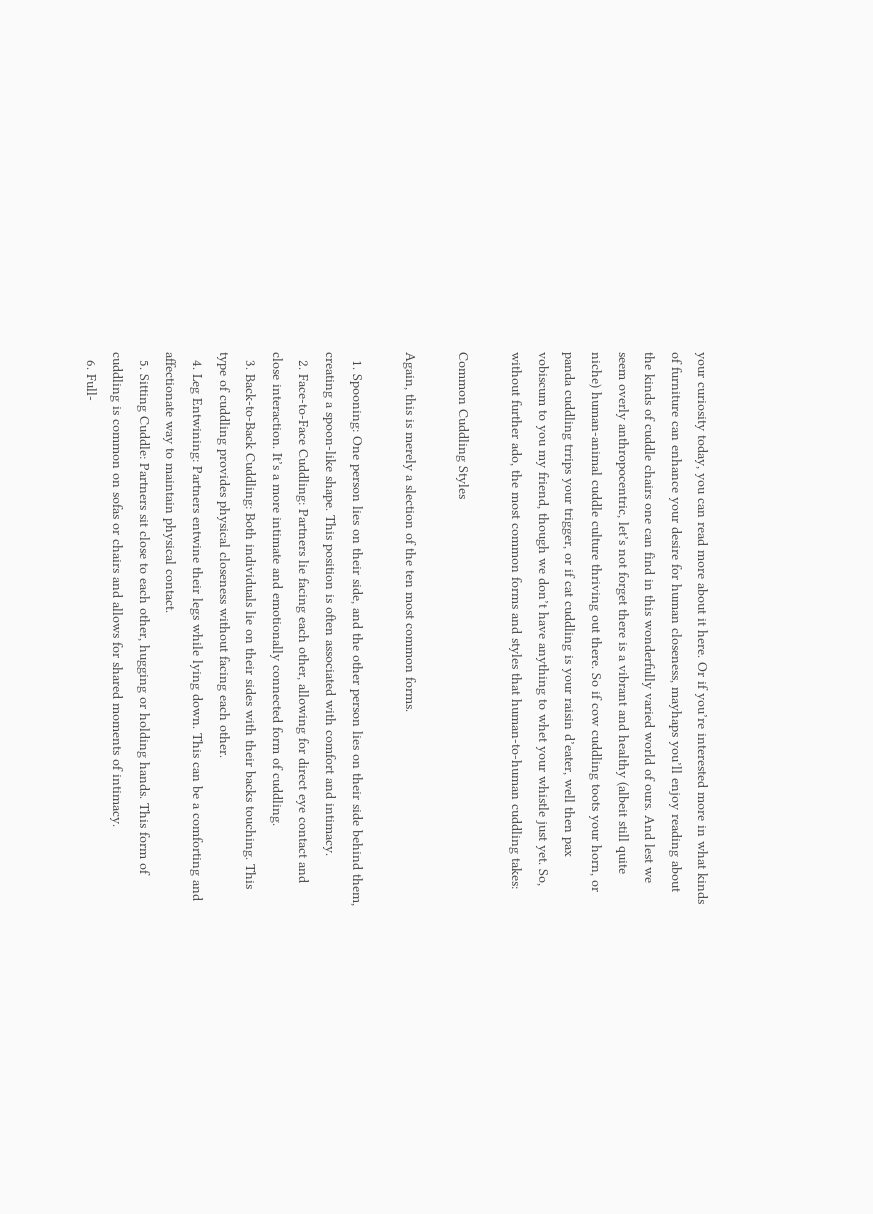your curiosity today, you can read more about it here. Or if you’re interested more in what kinds of furniture can enhance your desire for human closeness, mayhaps you’ll enjoy reading about the kinds of cuddle chairs one can find in this wonderfully varied world of ours. And lest we seem overly anthropocentric, let’s not forget there is a vibrant and healthy (albeit still quite niche) human-animal cuddle culture thriving out there. So if cow cuddling toots your horn, or panda cuddling trrips your trigger, or if cat cuddling is your raisin d’eater, well then pax vobiscum to you my friend, though we don’t have anything to whet your whistle just yet. So, without further ado, the most common forms and styles that human-to-human cuddling takes:

Common Cuddling Styles

Again, this is merely a slection of the ten most common forms.

  1. Spooning: One person lies on their side, and the other person lies on their side behind them, creating a spoon-like shape. This position is often associated with comfort and intimacy.
  2. Face-to-Face Cuddling: Partners lie facing each other, allowing for direct eye contact and close interaction. It’s a more intimate and emotionally connected form of cuddling.
  3. Back-to-Back Cuddling: Both individuals lie on their sides with their backs touching. This type of cuddling provides physical closeness without facing each other.
  4. Leg Entwining: Partners entwine their legs while lying down. This can be a comforting and affectionate way to maintain physical contact.
  5. Sitting Cuddle: Partners sit close to each other, hugging or holding hands. This form of cuddling is common on sofas or chairs and allows for shared moments of intimacy.
  6. Full-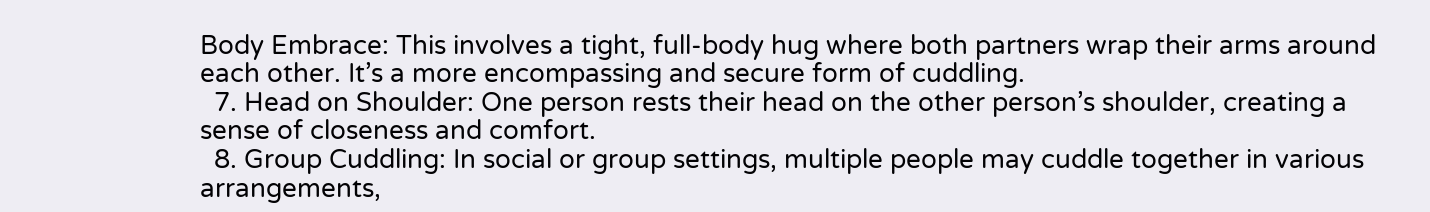Body Embrace: This involves a tight, full-body hug where both partners wrap their arms around each other. It’s a more encompassing and secure form of cuddling.
  7. Head on Shoulder: One person rests their head on the other person’s shoulder, creating a sense of closeness and comfort.
  8. Group Cuddling: In social or group settings, multiple people may cuddle together in various arrangements,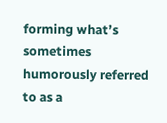forming what’s sometimes humorously referred to as a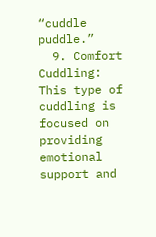“cuddle puddle.”
  9. Comfort Cuddling: This type of cuddling is focused on providing emotional support and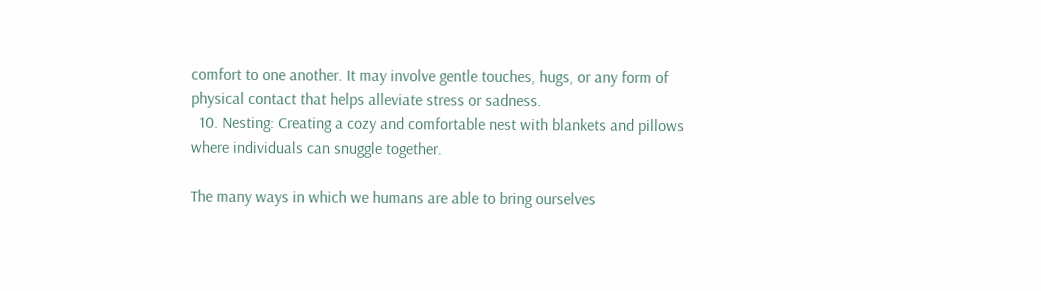comfort to one another. It may involve gentle touches, hugs, or any form of physical contact that helps alleviate stress or sadness.
  10. Nesting: Creating a cozy and comfortable nest with blankets and pillows where individuals can snuggle together.

The many ways in which we humans are able to bring ourselves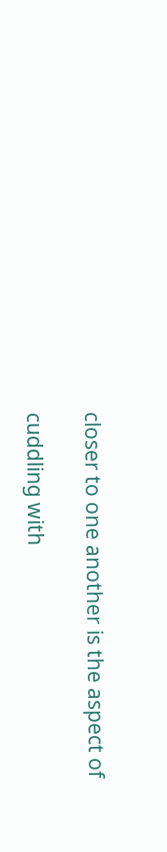closer to one another is the aspect of

cuddling with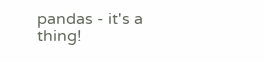pandas - it's a thing!